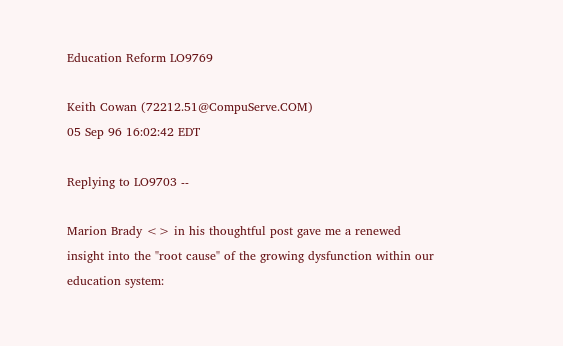Education Reform LO9769

Keith Cowan (72212.51@CompuServe.COM)
05 Sep 96 16:02:42 EDT

Replying to LO9703 --

Marion Brady <> in his thoughtful post gave me a renewed
insight into the "root cause" of the growing dysfunction within our
education system: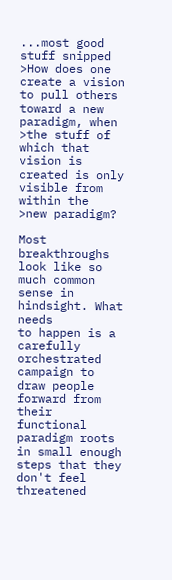...most good stuff snipped
>How does one create a vision to pull others toward a new paradigm, when
>the stuff of which that vision is created is only visible from within the
>new paradigm?

Most breakthroughs look like so much common sense in hindsight. What needs
to happen is a carefully orchestrated campaign to draw people forward from
their functional paradigm roots in small enough steps that they don't feel
threatened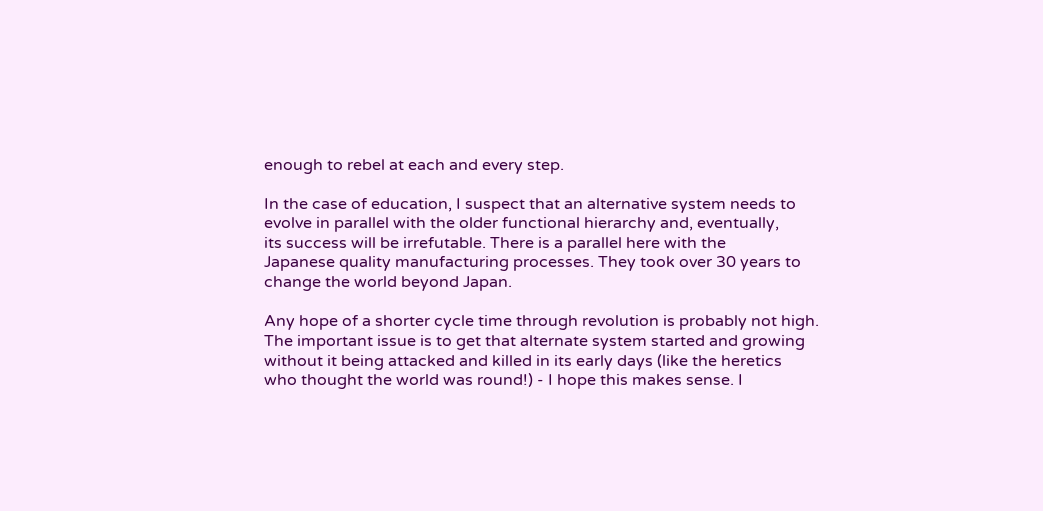enough to rebel at each and every step.

In the case of education, I suspect that an alternative system needs to
evolve in parallel with the older functional hierarchy and, eventually,
its success will be irrefutable. There is a parallel here with the
Japanese quality manufacturing processes. They took over 30 years to
change the world beyond Japan.

Any hope of a shorter cycle time through revolution is probably not high.
The important issue is to get that alternate system started and growing
without it being attacked and killed in its early days (like the heretics
who thought the world was round!) - I hope this makes sense. I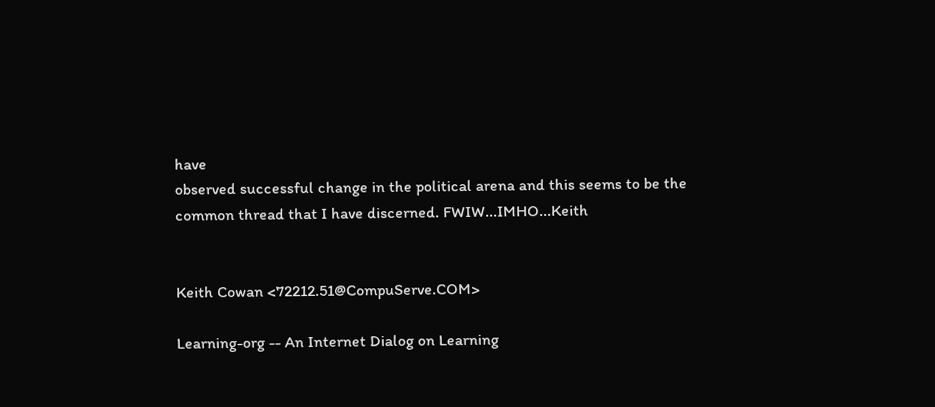have
observed successful change in the political arena and this seems to be the
common thread that I have discerned. FWIW...IMHO...Keith


Keith Cowan <72212.51@CompuServe.COM>

Learning-org -- An Internet Dialog on Learning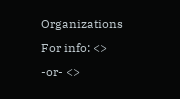Organizations For info: <> -or- <>